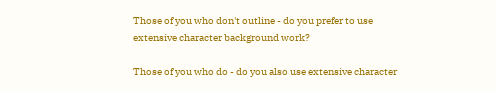Those of you who don't outline - do you prefer to use extensive character background work?

Those of you who do - do you also use extensive character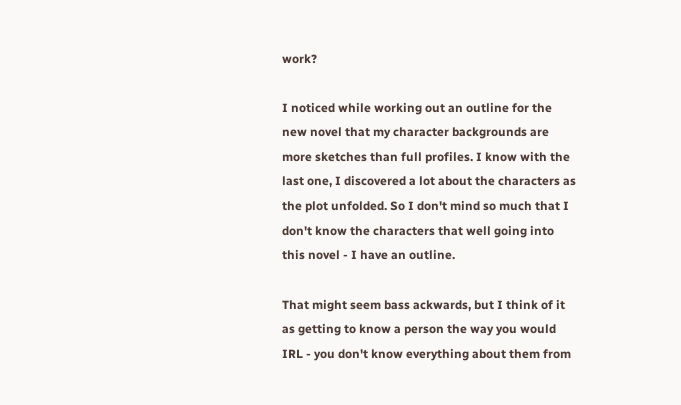work?

I noticed while working out an outline for the new novel that my character backgrounds are more sketches than full profiles. I know with the last one, I discovered a lot about the characters as the plot unfolded. So I don't mind so much that I don't know the characters that well going into this novel - I have an outline.

That might seem bass ackwards, but I think of it as getting to know a person the way you would IRL - you don't know everything about them from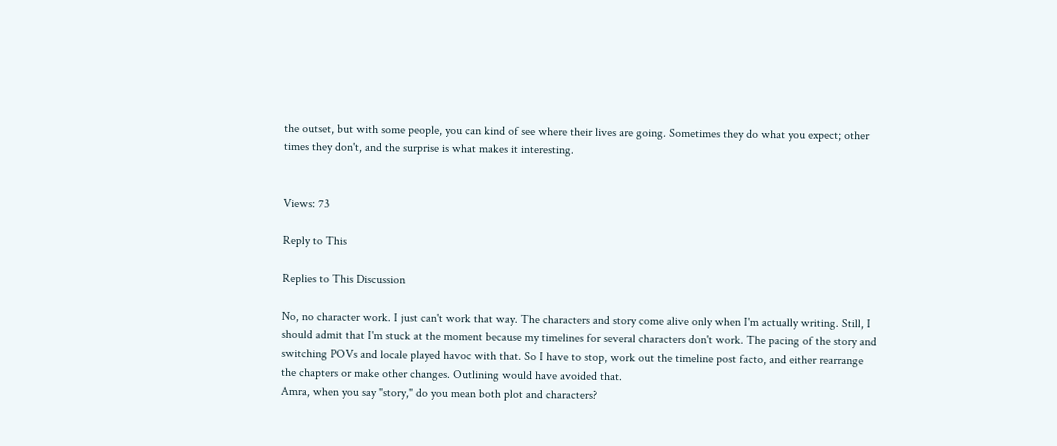the outset, but with some people, you can kind of see where their lives are going. Sometimes they do what you expect; other times they don't, and the surprise is what makes it interesting.


Views: 73

Reply to This

Replies to This Discussion

No, no character work. I just can't work that way. The characters and story come alive only when I'm actually writing. Still, I should admit that I'm stuck at the moment because my timelines for several characters don't work. The pacing of the story and switching POVs and locale played havoc with that. So I have to stop, work out the timeline post facto, and either rearrange the chapters or make other changes. Outlining would have avoided that.
Amra, when you say "story," do you mean both plot and characters?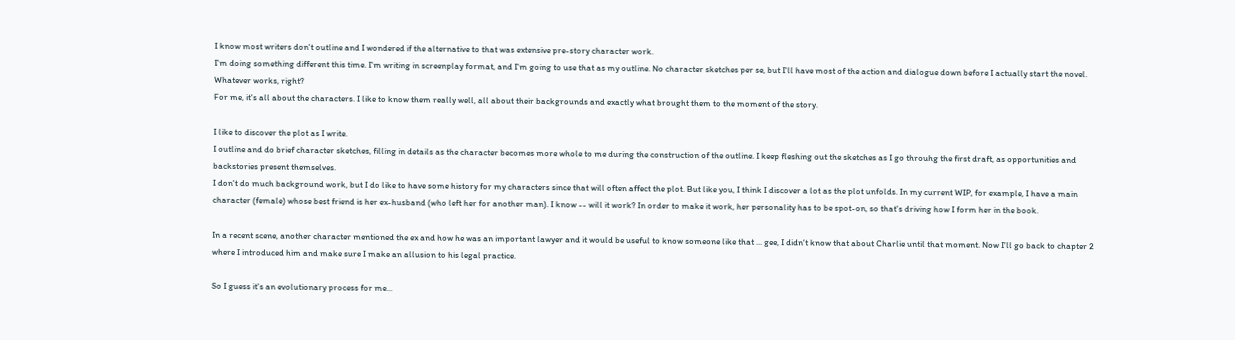I know most writers don't outline and I wondered if the alternative to that was extensive pre-story character work.
I'm doing something different this time. I'm writing in screenplay format, and I'm going to use that as my outline. No character sketches per se, but I'll have most of the action and dialogue down before I actually start the novel. Whatever works, right?
For me, it's all about the characters. I like to know them really well, all about their backgrounds and exactly what brought them to the moment of the story.

I like to discover the plot as I write.
I outline and do brief character sketches, filling in details as the character becomes more whole to me during the construction of the outline. I keep fleshing out the sketches as I go throuhg the first draft, as opportunities and backstories present themselves.
I don't do much background work, but I do like to have some history for my characters since that will often affect the plot. But like you, I think I discover a lot as the plot unfolds. In my current WIP, for example, I have a main character (female) whose best friend is her ex-husband (who left her for another man). I know -- will it work? In order to make it work, her personality has to be spot-on, so that's driving how I form her in the book.

In a recent scene, another character mentioned the ex and how he was an important lawyer and it would be useful to know someone like that ... gee, I didn't know that about Charlie until that moment. Now I'll go back to chapter 2 where I introduced him and make sure I make an allusion to his legal practice.

So I guess it's an evolutionary process for me...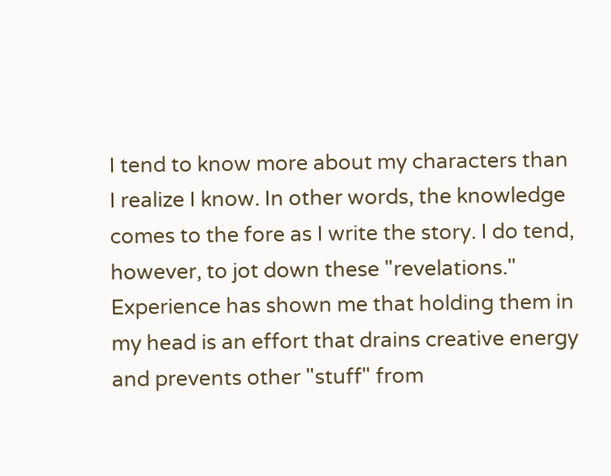I tend to know more about my characters than I realize I know. In other words, the knowledge comes to the fore as I write the story. I do tend, however, to jot down these "revelations." Experience has shown me that holding them in my head is an effort that drains creative energy and prevents other "stuff" from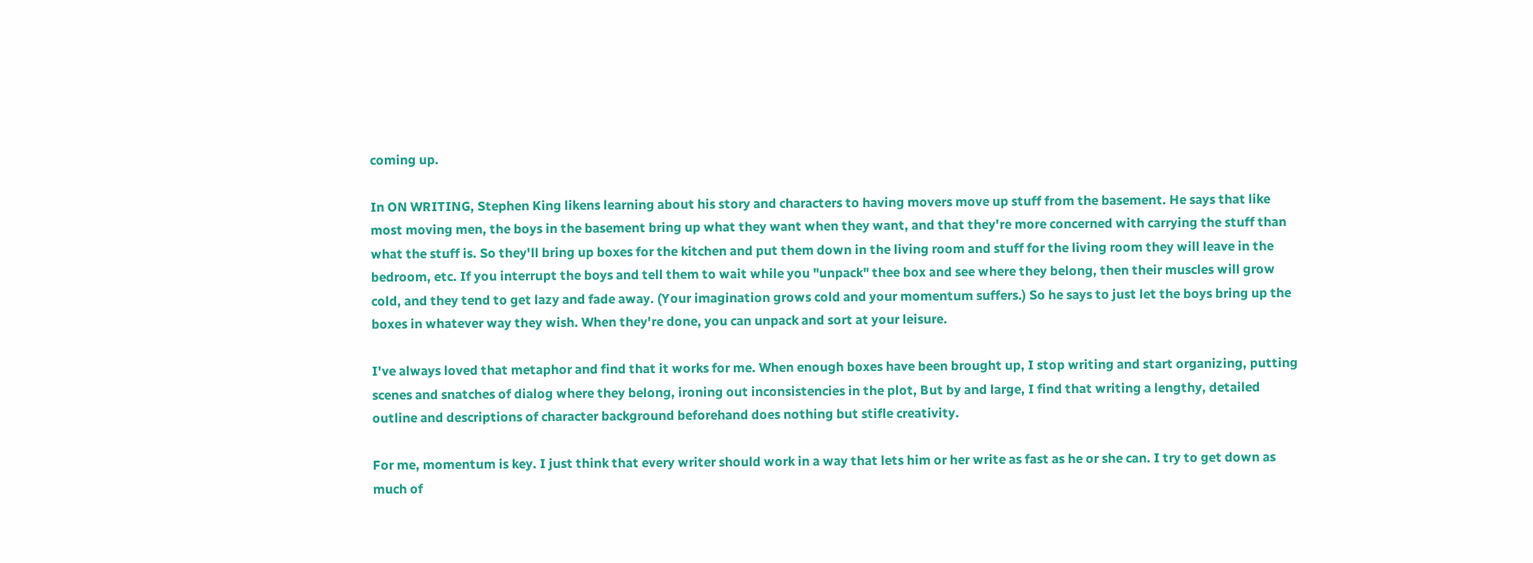coming up.

In ON WRITING, Stephen King likens learning about his story and characters to having movers move up stuff from the basement. He says that like most moving men, the boys in the basement bring up what they want when they want, and that they're more concerned with carrying the stuff than what the stuff is. So they'll bring up boxes for the kitchen and put them down in the living room and stuff for the living room they will leave in the bedroom, etc. If you interrupt the boys and tell them to wait while you "unpack" thee box and see where they belong, then their muscles will grow cold, and they tend to get lazy and fade away. (Your imagination grows cold and your momentum suffers.) So he says to just let the boys bring up the boxes in whatever way they wish. When they're done, you can unpack and sort at your leisure.

I've always loved that metaphor and find that it works for me. When enough boxes have been brought up, I stop writing and start organizing, putting scenes and snatches of dialog where they belong, ironing out inconsistencies in the plot, But by and large, I find that writing a lengthy, detailed outline and descriptions of character background beforehand does nothing but stifle creativity.

For me, momentum is key. I just think that every writer should work in a way that lets him or her write as fast as he or she can. I try to get down as much of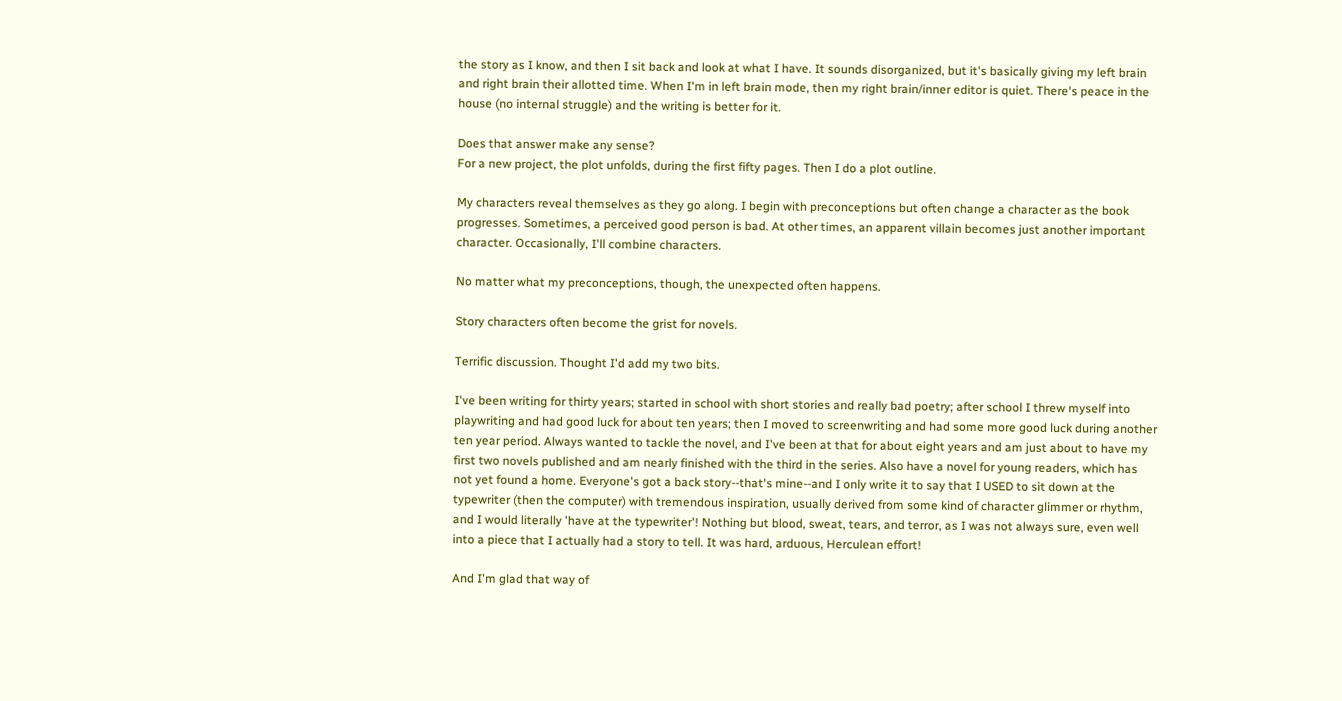the story as I know, and then I sit back and look at what I have. It sounds disorganized, but it's basically giving my left brain and right brain their allotted time. When I'm in left brain mode, then my right brain/inner editor is quiet. There's peace in the house (no internal struggle) and the writing is better for it.

Does that answer make any sense?
For a new project, the plot unfolds, during the first fifty pages. Then I do a plot outline.

My characters reveal themselves as they go along. I begin with preconceptions but often change a character as the book progresses. Sometimes, a perceived good person is bad. At other times, an apparent villain becomes just another important character. Occasionally, I'll combine characters.

No matter what my preconceptions, though, the unexpected often happens.

Story characters often become the grist for novels.

Terrific discussion. Thought I'd add my two bits.

I've been writing for thirty years; started in school with short stories and really bad poetry; after school I threw myself into playwriting and had good luck for about ten years; then I moved to screenwriting and had some more good luck during another ten year period. Always wanted to tackle the novel, and I've been at that for about eight years and am just about to have my first two novels published and am nearly finished with the third in the series. Also have a novel for young readers, which has not yet found a home. Everyone's got a back story--that's mine--and I only write it to say that I USED to sit down at the typewriter (then the computer) with tremendous inspiration, usually derived from some kind of character glimmer or rhythm, and I would literally 'have at the typewriter'! Nothing but blood, sweat, tears, and terror, as I was not always sure, even well into a piece that I actually had a story to tell. It was hard, arduous, Herculean effort!

And I'm glad that way of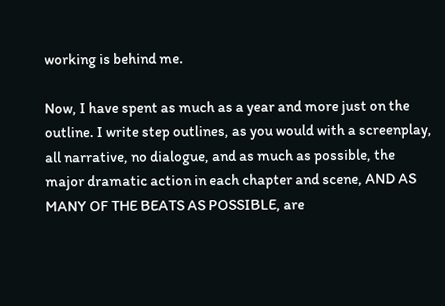working is behind me.

Now, I have spent as much as a year and more just on the outline. I write step outlines, as you would with a screenplay, all narrative, no dialogue, and as much as possible, the major dramatic action in each chapter and scene, AND AS MANY OF THE BEATS AS POSSIBLE, are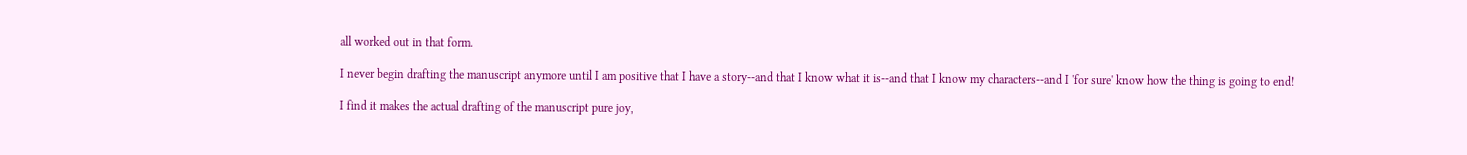all worked out in that form.

I never begin drafting the manuscript anymore until I am positive that I have a story--and that I know what it is--and that I know my characters--and I 'for sure' know how the thing is going to end!

I find it makes the actual drafting of the manuscript pure joy,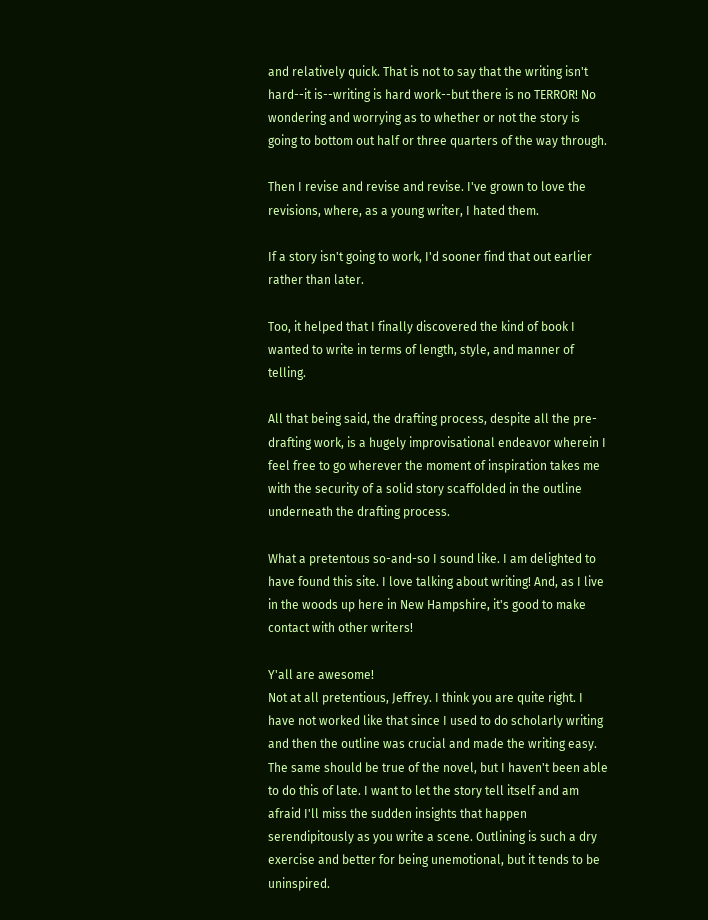and relatively quick. That is not to say that the writing isn't hard--it is--writing is hard work--but there is no TERROR! No wondering and worrying as to whether or not the story is going to bottom out half or three quarters of the way through.

Then I revise and revise and revise. I've grown to love the revisions, where, as a young writer, I hated them.

If a story isn't going to work, I'd sooner find that out earlier rather than later.

Too, it helped that I finally discovered the kind of book I wanted to write in terms of length, style, and manner of telling.

All that being said, the drafting process, despite all the pre-drafting work, is a hugely improvisational endeavor wherein I feel free to go wherever the moment of inspiration takes me with the security of a solid story scaffolded in the outline underneath the drafting process.

What a pretentous so-and-so I sound like. I am delighted to have found this site. I love talking about writing! And, as I live in the woods up here in New Hampshire, it's good to make contact with other writers!

Y'all are awesome!
Not at all pretentious, Jeffrey. I think you are quite right. I have not worked like that since I used to do scholarly writing and then the outline was crucial and made the writing easy.
The same should be true of the novel, but I haven't been able to do this of late. I want to let the story tell itself and am afraid I'll miss the sudden insights that happen serendipitously as you write a scene. Outlining is such a dry exercise and better for being unemotional, but it tends to be uninspired.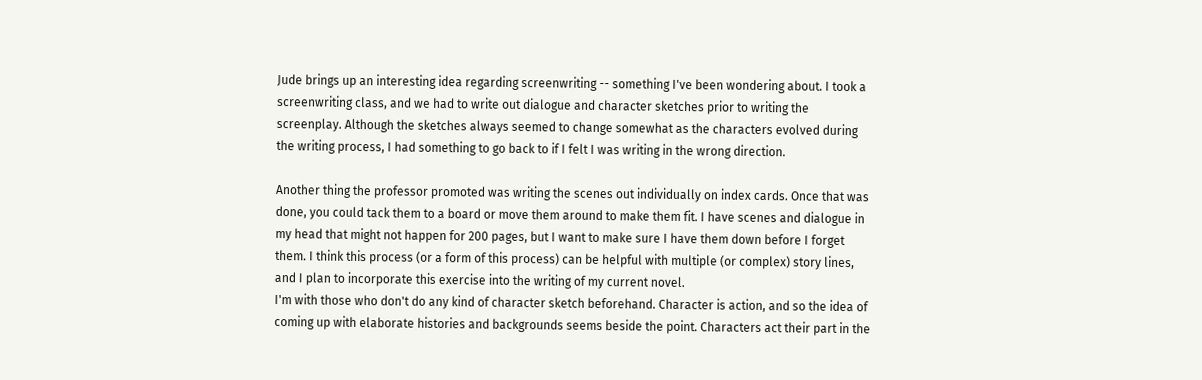Jude brings up an interesting idea regarding screenwriting -- something I've been wondering about. I took a screenwriting class, and we had to write out dialogue and character sketches prior to writing the screenplay. Although the sketches always seemed to change somewhat as the characters evolved during the writing process, I had something to go back to if I felt I was writing in the wrong direction.

Another thing the professor promoted was writing the scenes out individually on index cards. Once that was done, you could tack them to a board or move them around to make them fit. I have scenes and dialogue in my head that might not happen for 200 pages, but I want to make sure I have them down before I forget them. I think this process (or a form of this process) can be helpful with multiple (or complex) story lines, and I plan to incorporate this exercise into the writing of my current novel.
I'm with those who don't do any kind of character sketch beforehand. Character is action, and so the idea of coming up with elaborate histories and backgrounds seems beside the point. Characters act their part in the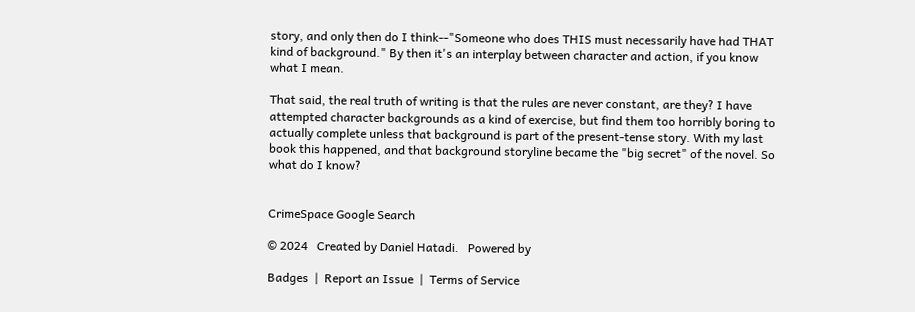story, and only then do I think--"Someone who does THIS must necessarily have had THAT kind of background." By then it's an interplay between character and action, if you know what I mean.

That said, the real truth of writing is that the rules are never constant, are they? I have attempted character backgrounds as a kind of exercise, but find them too horribly boring to actually complete unless that background is part of the present-tense story. With my last book this happened, and that background storyline became the "big secret" of the novel. So what do I know?


CrimeSpace Google Search

© 2024   Created by Daniel Hatadi.   Powered by

Badges  |  Report an Issue  |  Terms of Service